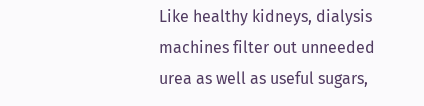Like healthy kidneys, dialysis machines filter out unneeded urea as well as useful sugars,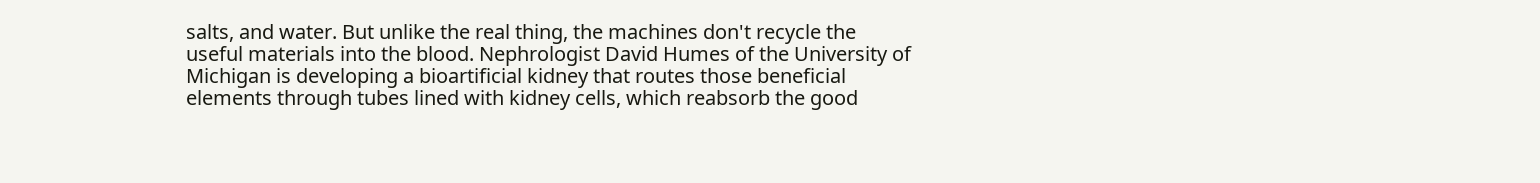salts, and water. But unlike the real thing, the machines don't recycle the useful materials into the blood. Nephrologist David Humes of the University of Michigan is developing a bioartificial kidney that routes those beneficial elements through tubes lined with kidney cells, which reabsorb the good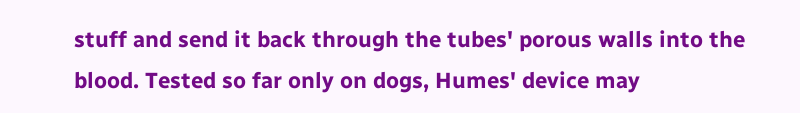stuff and send it back through the tubes' porous walls into the blood. Tested so far only on dogs, Humes' device may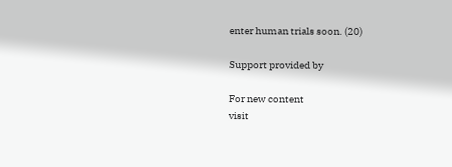enter human trials soon. (20)

Support provided by

For new content
visit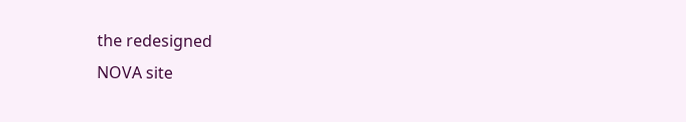the redesigned
NOVA site